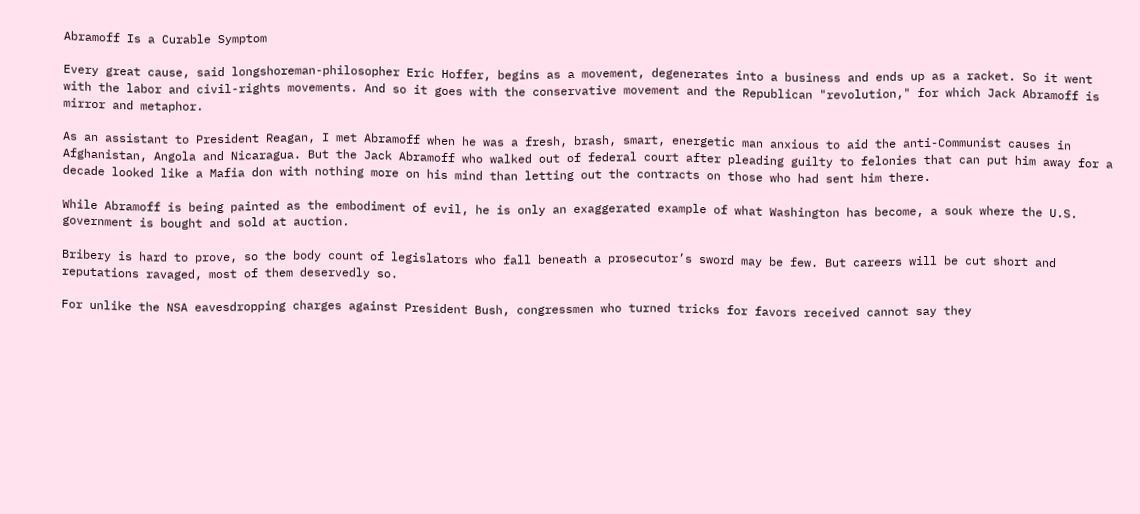Abramoff Is a Curable Symptom

Every great cause, said longshoreman-philosopher Eric Hoffer, begins as a movement, degenerates into a business and ends up as a racket. So it went with the labor and civil-rights movements. And so it goes with the conservative movement and the Republican "revolution," for which Jack Abramoff is mirror and metaphor.

As an assistant to President Reagan, I met Abramoff when he was a fresh, brash, smart, energetic man anxious to aid the anti-Communist causes in Afghanistan, Angola and Nicaragua. But the Jack Abramoff who walked out of federal court after pleading guilty to felonies that can put him away for a decade looked like a Mafia don with nothing more on his mind than letting out the contracts on those who had sent him there.

While Abramoff is being painted as the embodiment of evil, he is only an exaggerated example of what Washington has become, a souk where the U.S. government is bought and sold at auction.

Bribery is hard to prove, so the body count of legislators who fall beneath a prosecutor’s sword may be few. But careers will be cut short and reputations ravaged, most of them deservedly so.

For unlike the NSA eavesdropping charges against President Bush, congressmen who turned tricks for favors received cannot say they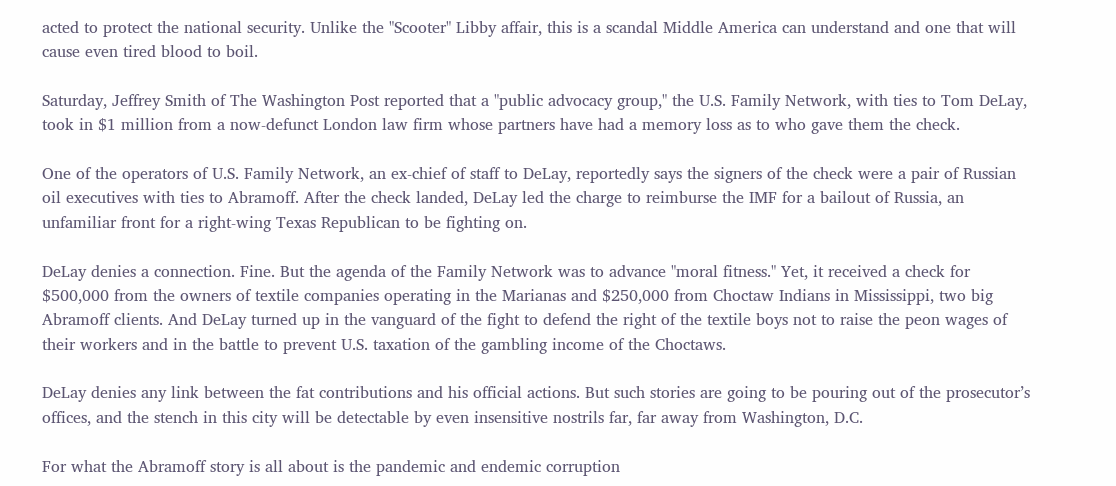acted to protect the national security. Unlike the "Scooter" Libby affair, this is a scandal Middle America can understand and one that will cause even tired blood to boil.

Saturday, Jeffrey Smith of The Washington Post reported that a "public advocacy group," the U.S. Family Network, with ties to Tom DeLay, took in $1 million from a now-defunct London law firm whose partners have had a memory loss as to who gave them the check.

One of the operators of U.S. Family Network, an ex-chief of staff to DeLay, reportedly says the signers of the check were a pair of Russian oil executives with ties to Abramoff. After the check landed, DeLay led the charge to reimburse the IMF for a bailout of Russia, an unfamiliar front for a right-wing Texas Republican to be fighting on.

DeLay denies a connection. Fine. But the agenda of the Family Network was to advance "moral fitness." Yet, it received a check for $500,000 from the owners of textile companies operating in the Marianas and $250,000 from Choctaw Indians in Mississippi, two big Abramoff clients. And DeLay turned up in the vanguard of the fight to defend the right of the textile boys not to raise the peon wages of their workers and in the battle to prevent U.S. taxation of the gambling income of the Choctaws.

DeLay denies any link between the fat contributions and his official actions. But such stories are going to be pouring out of the prosecutor’s offices, and the stench in this city will be detectable by even insensitive nostrils far, far away from Washington, D.C.

For what the Abramoff story is all about is the pandemic and endemic corruption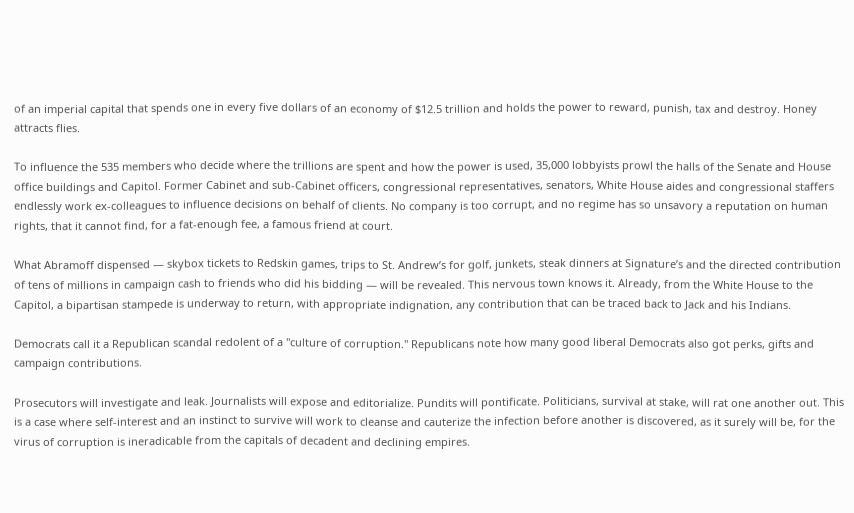of an imperial capital that spends one in every five dollars of an economy of $12.5 trillion and holds the power to reward, punish, tax and destroy. Honey attracts flies.

To influence the 535 members who decide where the trillions are spent and how the power is used, 35,000 lobbyists prowl the halls of the Senate and House office buildings and Capitol. Former Cabinet and sub-Cabinet officers, congressional representatives, senators, White House aides and congressional staffers endlessly work ex-colleagues to influence decisions on behalf of clients. No company is too corrupt, and no regime has so unsavory a reputation on human rights, that it cannot find, for a fat-enough fee, a famous friend at court.

What Abramoff dispensed — skybox tickets to Redskin games, trips to St. Andrew’s for golf, junkets, steak dinners at Signature’s and the directed contribution of tens of millions in campaign cash to friends who did his bidding — will be revealed. This nervous town knows it. Already, from the White House to the Capitol, a bipartisan stampede is underway to return, with appropriate indignation, any contribution that can be traced back to Jack and his Indians.

Democrats call it a Republican scandal redolent of a "culture of corruption." Republicans note how many good liberal Democrats also got perks, gifts and campaign contributions.

Prosecutors will investigate and leak. Journalists will expose and editorialize. Pundits will pontificate. Politicians, survival at stake, will rat one another out. This is a case where self-interest and an instinct to survive will work to cleanse and cauterize the infection before another is discovered, as it surely will be, for the virus of corruption is ineradicable from the capitals of decadent and declining empires.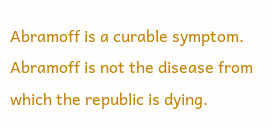Abramoff is a curable symptom. Abramoff is not the disease from which the republic is dying.